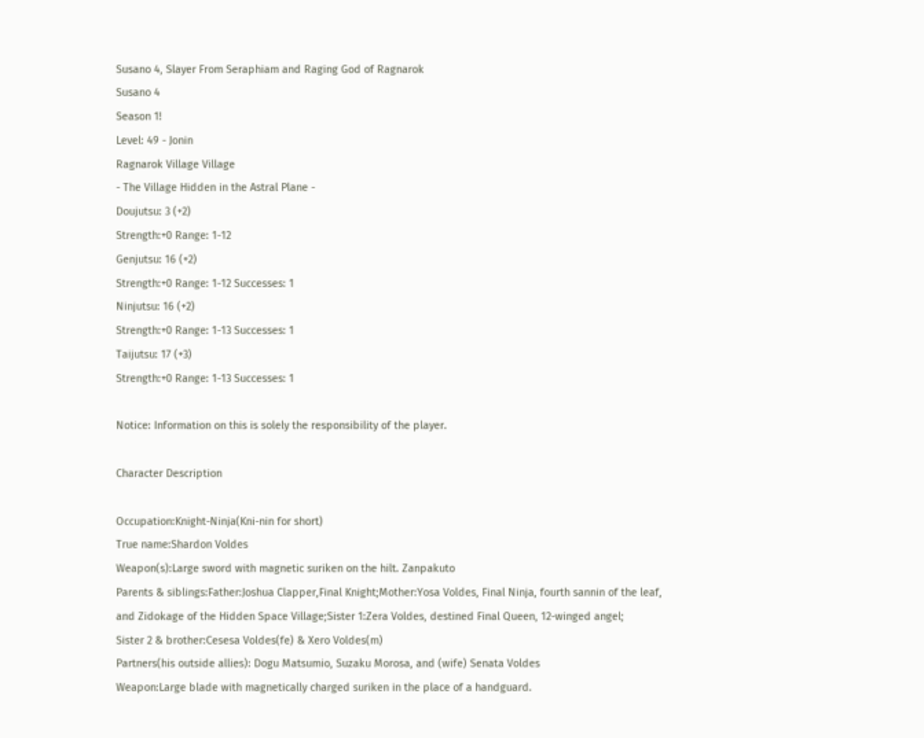Susano 4, Slayer From Seraphiam and Raging God of Ragnarok
Susano 4
Season 1!
Level: 49 - Jonin
Ragnarok Village Village
- The Village Hidden in the Astral Plane -
Doujutsu: 3 (+2)
Strength:+0 Range: 1-12
Genjutsu: 16 (+2)
Strength:+0 Range: 1-12 Successes: 1
Ninjutsu: 16 (+2)
Strength:+0 Range: 1-13 Successes: 1
Taijutsu: 17 (+3)
Strength:+0 Range: 1-13 Successes: 1

Notice: Information on this is solely the responsibility of the player.

Character Description

Occupation:Knight-Ninja(Kni-nin for short)
True name:Shardon Voldes
Weapon(s):Large sword with magnetic suriken on the hilt. Zanpakuto
Parents & siblings:Father:Joshua Clapper,Final Knight;Mother:Yosa Voldes, Final Ninja, fourth sannin of the leaf,
and Zidokage of the Hidden Space Village;Sister 1:Zera Voldes, destined Final Queen, 12-winged angel;
Sister 2 & brother:Cesesa Voldes(fe) & Xero Voldes(m)
Partners(his outside allies): Dogu Matsumio, Suzaku Morosa, and (wife) Senata Voldes
Weapon:Large blade with magnetically charged suriken in the place of a handguard.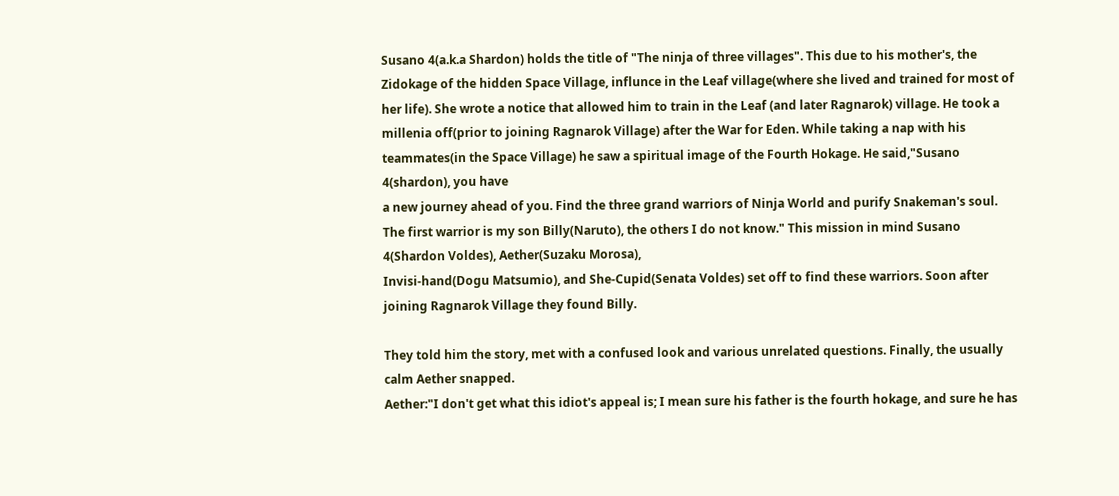Susano 4(a.k.a Shardon) holds the title of "The ninja of three villages". This due to his mother's, the Zidokage of the hidden Space Village, influnce in the Leaf village(where she lived and trained for most of her life). She wrote a notice that allowed him to train in the Leaf (and later Ragnarok) village. He took a millenia off(prior to joining Ragnarok Village) after the War for Eden. While taking a nap with his teammates(in the Space Village) he saw a spiritual image of the Fourth Hokage. He said,"Susano 4(shardon), you have
a new journey ahead of you. Find the three grand warriors of Ninja World and purify Snakeman's soul. The first warrior is my son Billy(Naruto), the others I do not know." This mission in mind Susano 4(Shardon Voldes), Aether(Suzaku Morosa),
Invisi-hand(Dogu Matsumio), and She-Cupid(Senata Voldes) set off to find these warriors. Soon after joining Ragnarok Village they found Billy.

They told him the story, met with a confused look and various unrelated questions. Finally, the usually calm Aether snapped.
Aether:"I don't get what this idiot's appeal is; I mean sure his father is the fourth hokage, and sure he has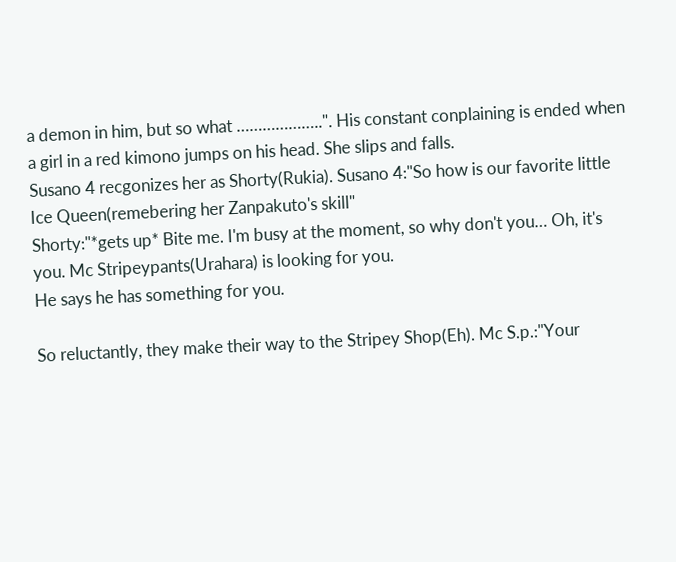a demon in him, but so what ………………..". His constant conplaining is ended when a girl in a red kimono jumps on his head. She slips and falls.
Susano 4 recgonizes her as Shorty(Rukia). Susano 4:"So how is our favorite little Ice Queen(remebering her Zanpakuto's skill"
Shorty:"*gets up* Bite me. I'm busy at the moment, so why don't you… Oh, it's you. Mc Stripeypants(Urahara) is looking for you.
He says he has something for you.

So reluctantly, they make their way to the Stripey Shop(Eh). Mc S.p.:"Your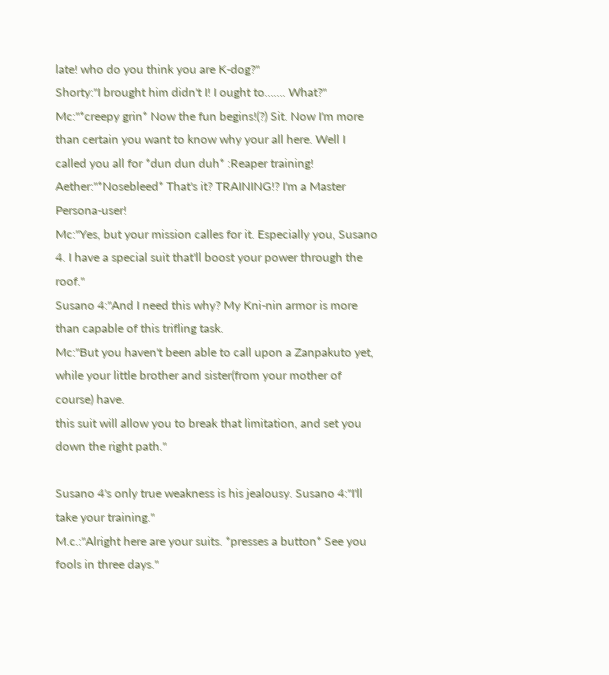late! who do you think you are K-dog?"
Shorty:"I brought him didn't I! I ought to……. What?" Mc:"*creepy grin* Now the fun begins!(?) Sit. Now I'm more than certain you want to know why your all here. Well I called you all for *dun dun duh* :Reaper training!
Aether:"*Nosebleed* That's it? TRAINING!? I'm a Master Persona-user!
Mc:"Yes, but your mission calles for it. Especially you, Susano 4. I have a special suit that'll boost your power through the roof."
Susano 4:"And I need this why? My Kni-nin armor is more than capable of this trifling task.
Mc:"But you haven't been able to call upon a Zanpakuto yet, while your little brother and sister(from your mother of course) have.
this suit will allow you to break that limitation, and set you down the right path."

Susano 4's only true weakness is his jealousy. Susano 4:"I'll take your training."
M.c.:"Alright here are your suits. *presses a button* See you fools in three days."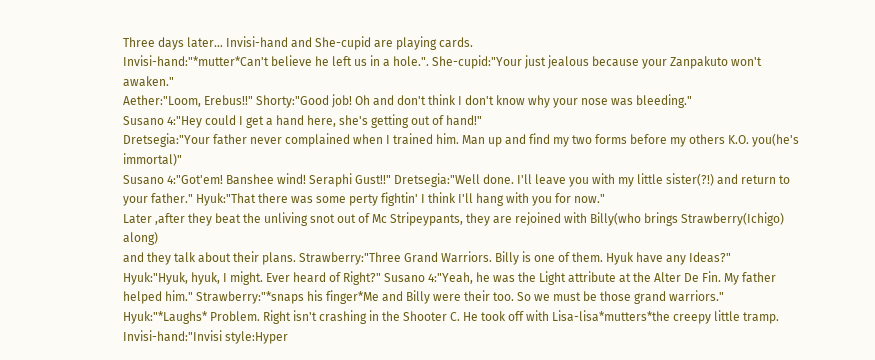Three days later… Invisi-hand and She-cupid are playing cards.
Invisi-hand:"*mutter*Can't believe he left us in a hole.". She-cupid:"Your just jealous because your Zanpakuto won't awaken."
Aether:"Loom, Erebus!!" Shorty:"Good job! Oh and don't think I don't know why your nose was bleeding."
Susano 4:"Hey could I get a hand here, she's getting out of hand!"
Dretsegia:"Your father never complained when I trained him. Man up and find my two forms before my others K.O. you(he's immortal)"
Susano 4:"Got'em! Banshee wind! Seraphi Gust!!" Dretsegia:"Well done. I'll leave you with my little sister(?!) and return to your father." Hyuk:"That there was some perty fightin' I think I'll hang with you for now."
Later ,after they beat the unliving snot out of Mc Stripeypants, they are rejoined with Billy(who brings Strawberry(Ichigo) along)
and they talk about their plans. Strawberry:"Three Grand Warriors. Billy is one of them. Hyuk have any Ideas?"
Hyuk:"Hyuk, hyuk, I might. Ever heard of Right?" Susano 4:"Yeah, he was the Light attribute at the Alter De Fin. My father helped him." Strawberry:"*snaps his finger*Me and Billy were their too. So we must be those grand warriors."
Hyuk:"*Laughs* Problem. Right isn't crashing in the Shooter C. He took off with Lisa-lisa*mutters*the creepy little tramp.
Invisi-hand:"Invisi style:Hyper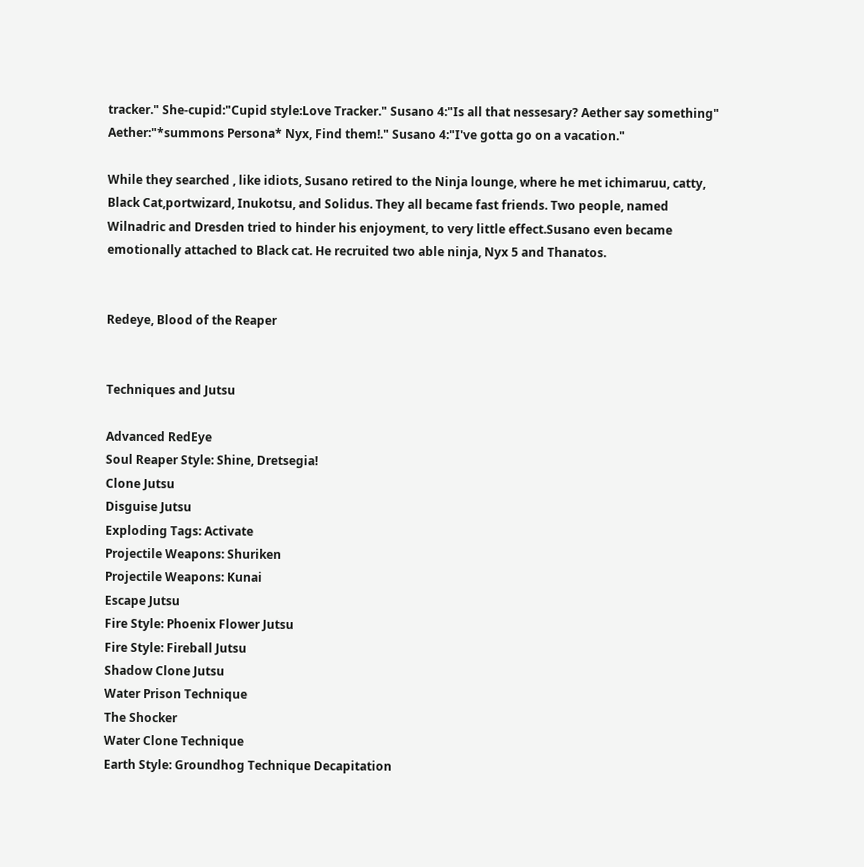tracker." She-cupid:"Cupid style:Love Tracker." Susano 4:"Is all that nessesary? Aether say something"
Aether:"*summons Persona* Nyx, Find them!." Susano 4:"I've gotta go on a vacation."

While they searched , like idiots, Susano retired to the Ninja lounge, where he met ichimaruu, catty, Black Cat,portwizard, Inukotsu, and Solidus. They all became fast friends. Two people, named Wilnadric and Dresden tried to hinder his enjoyment, to very little effect.Susano even became emotionally attached to Black cat. He recruited two able ninja, Nyx 5 and Thanatos.


Redeye, Blood of the Reaper


Techniques and Jutsu

Advanced RedEye
Soul Reaper Style: Shine, Dretsegia!
Clone Jutsu
Disguise Jutsu
Exploding Tags: Activate
Projectile Weapons: Shuriken
Projectile Weapons: Kunai
Escape Jutsu
Fire Style: Phoenix Flower Jutsu
Fire Style: Fireball Jutsu
Shadow Clone Jutsu
Water Prison Technique
The Shocker
Water Clone Technique
Earth Style: Groundhog Technique Decapitation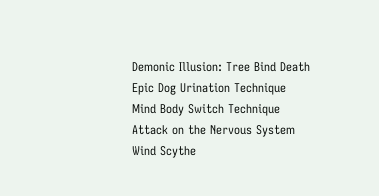Demonic Illusion: Tree Bind Death
Epic Dog Urination Technique
Mind Body Switch Technique
Attack on the Nervous System
Wind Scythe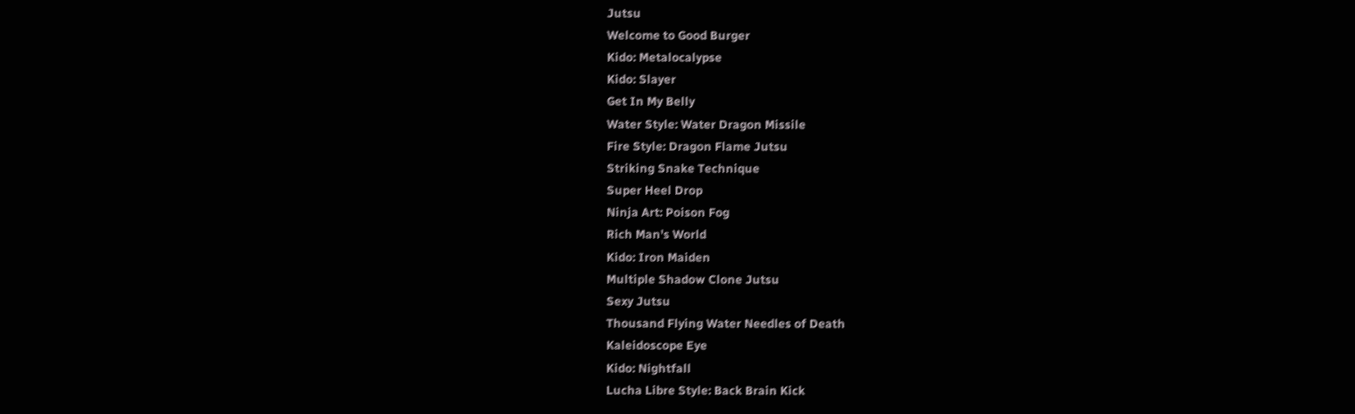Jutsu
Welcome to Good Burger
Kido: Metalocalypse
Kido: Slayer
Get In My Belly
Water Style: Water Dragon Missile
Fire Style: Dragon Flame Jutsu
Striking Snake Technique
Super Heel Drop
Ninja Art: Poison Fog
Rich Man's World
Kido: Iron Maiden
Multiple Shadow Clone Jutsu
Sexy Jutsu
Thousand Flying Water Needles of Death
Kaleidoscope Eye
Kido: Nightfall
Lucha Libre Style: Back Brain Kick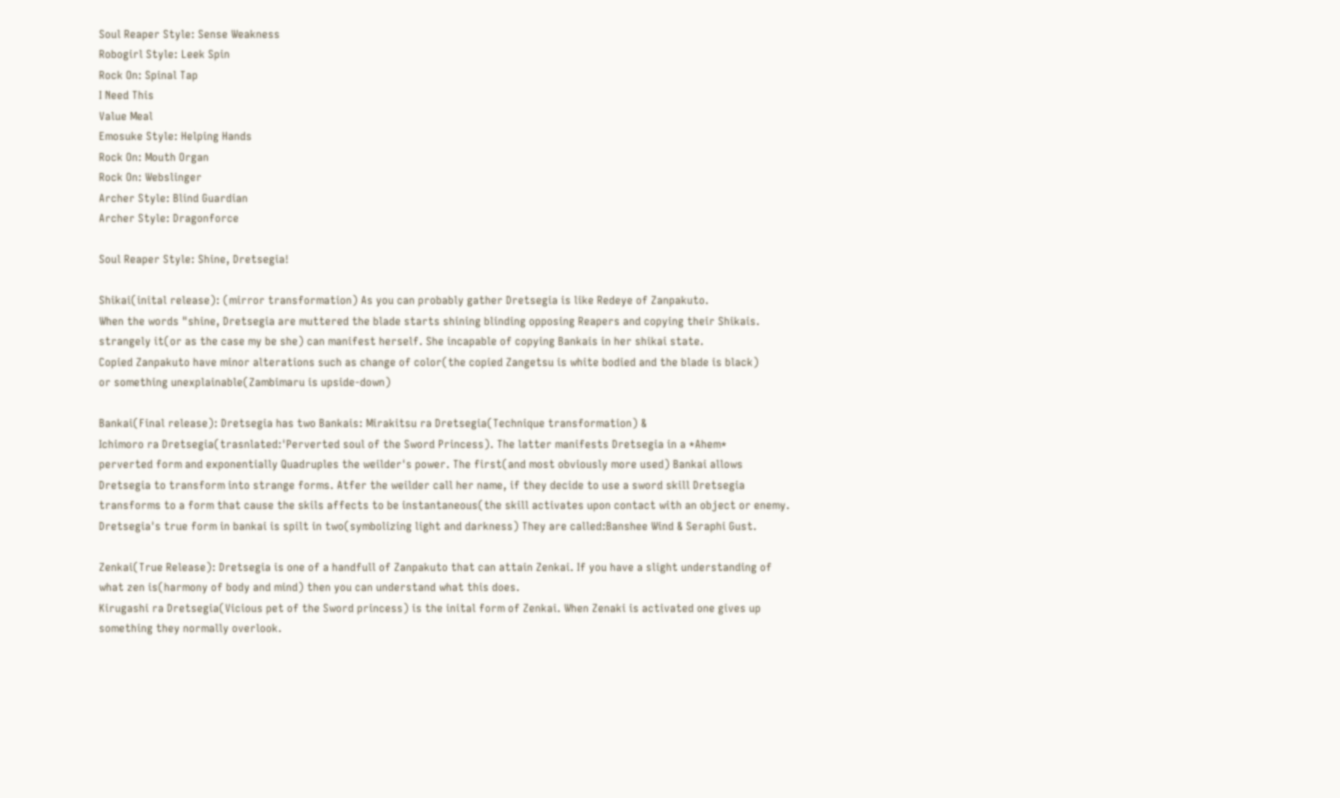Soul Reaper Style: Sense Weakness
Robogirl Style: Leek Spin
Rock On: Spinal Tap
I Need This
Value Meal
Emosuke Style: Helping Hands
Rock On: Mouth Organ
Rock On: Webslinger
Archer Style: Blind Guardian
Archer Style: Dragonforce

Soul Reaper Style: Shine, Dretsegia!

Shikai(inital release): (mirror transformation) As you can probably gather Dretsegia is like Redeye of Zanpakuto.
When the words "shine, Dretsegia are muttered the blade starts shining blinding opposing Reapers and copying their Shikais.
strangely it(or as the case my be she) can manifest herself. She incapable of copying Bankais in her shikai state.
Copied Zanpakuto have minor alterations such as change of color(the copied Zangetsu is white bodied and the blade is black)
or something unexplainable(Zambimaru is upside-down)

Bankai(Final release): Dretsegia has two Bankais: Mirakitsu ra Dretsegia(Technique transformation) &
Ichimoro ra Dretsegia(trasnlated:'Perverted soul of the Sword Princess). The latter manifests Dretsegia in a *Ahem*
perverted form and exponentially Quadruples the weilder's power. The first(and most obviously more used) Bankai allows
Dretsegia to transform into strange forms. Atfer the weilder call her name, if they decide to use a sword skill Dretsegia
transforms to a form that cause the skils affects to be instantaneous(the skill activates upon contact with an object or enemy.
Dretsegia's true form in bankai is spilt in two(symbolizing light and darkness) They are called:Banshee Wind & Seraphi Gust.

Zenkai(True Release): Dretsegia is one of a handfull of Zanpakuto that can attain Zenkai. If you have a slight understanding of
what zen is(harmony of body and mind) then you can understand what this does.
Kirugashi ra Dretsegia(Vicious pet of the Sword princess) is the inital form of Zenkai. When Zenaki is activated one gives up
something they normally overlook.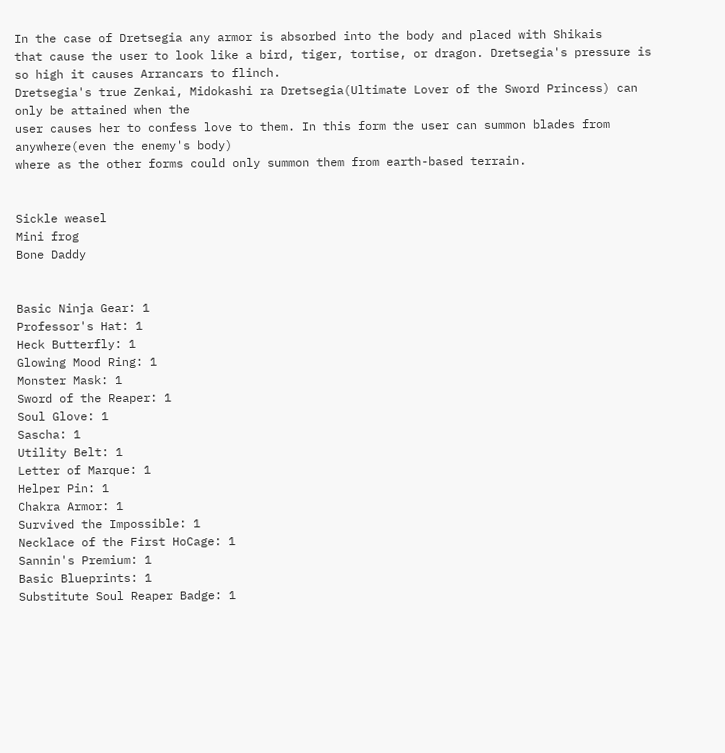In the case of Dretsegia any armor is absorbed into the body and placed with Shikais
that cause the user to look like a bird, tiger, tortise, or dragon. Dretsegia's pressure is so high it causes Arrancars to flinch.
Dretsegia's true Zenkai, Midokashi ra Dretsegia(Ultimate Lover of the Sword Princess) can only be attained when the
user causes her to confess love to them. In this form the user can summon blades from anywhere(even the enemy's body)
where as the other forms could only summon them from earth-based terrain.


Sickle weasel
Mini frog
Bone Daddy


Basic Ninja Gear: 1
Professor's Hat: 1
Heck Butterfly: 1
Glowing Mood Ring: 1
Monster Mask: 1
Sword of the Reaper: 1
Soul Glove: 1
Sascha: 1
Utility Belt: 1
Letter of Marque: 1
Helper Pin: 1
Chakra Armor: 1
Survived the Impossible: 1
Necklace of the First HoCage: 1
Sannin's Premium: 1
Basic Blueprints: 1
Substitute Soul Reaper Badge: 1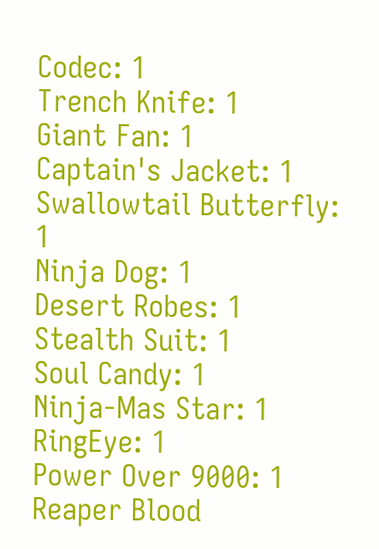Codec: 1
Trench Knife: 1
Giant Fan: 1
Captain's Jacket: 1
Swallowtail Butterfly: 1
Ninja Dog: 1
Desert Robes: 1
Stealth Suit: 1
Soul Candy: 1
Ninja-Mas Star: 1
RingEye: 1
Power Over 9000: 1
Reaper Blood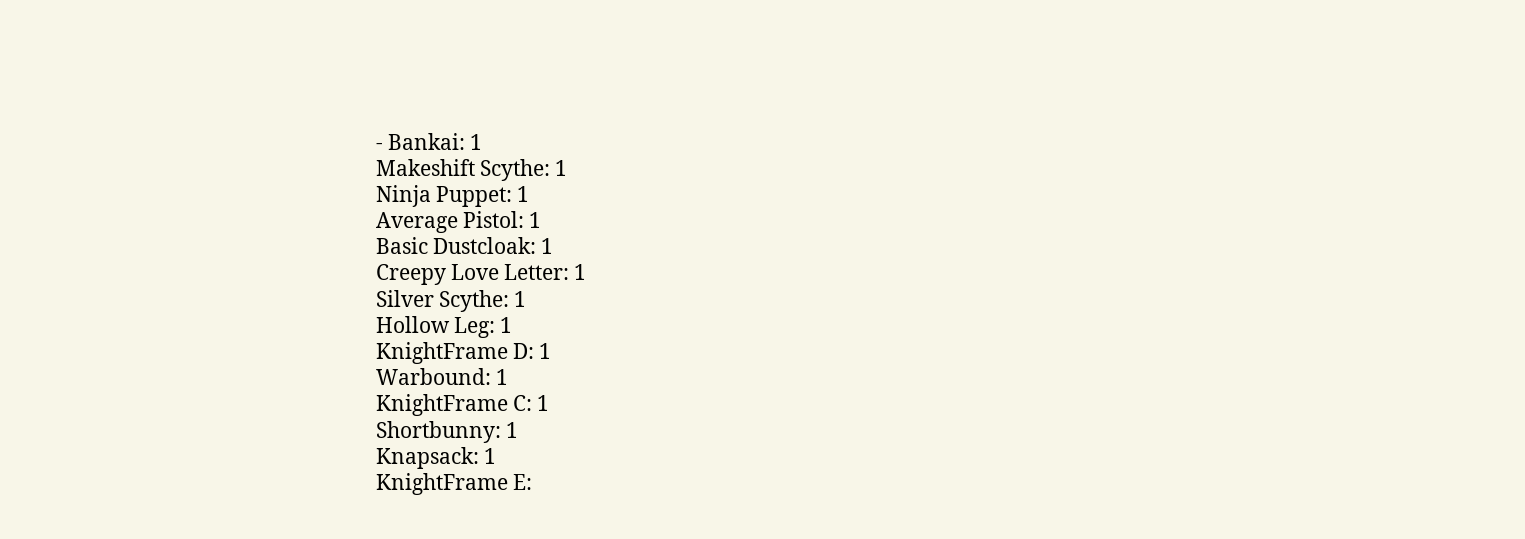- Bankai: 1
Makeshift Scythe: 1
Ninja Puppet: 1
Average Pistol: 1
Basic Dustcloak: 1
Creepy Love Letter: 1
Silver Scythe: 1
Hollow Leg: 1
KnightFrame D: 1
Warbound: 1
KnightFrame C: 1
Shortbunny: 1
Knapsack: 1
KnightFrame E: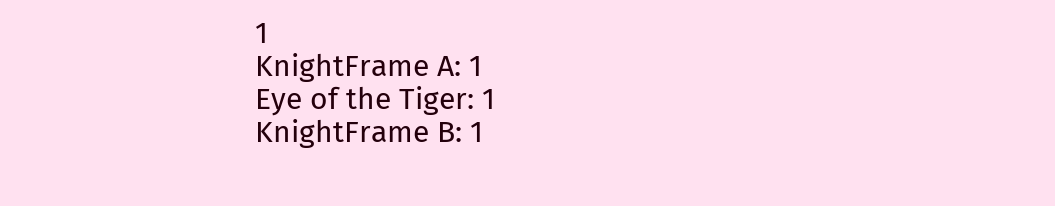1
KnightFrame A: 1
Eye of the Tiger: 1
KnightFrame B: 1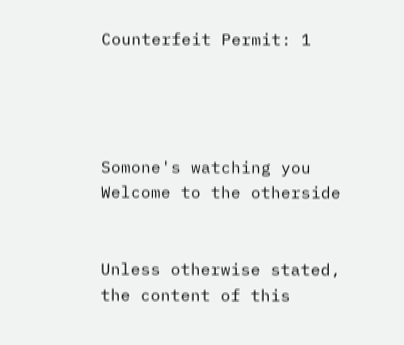Counterfeit Permit: 1




Somone's watching you
Welcome to the otherside


Unless otherwise stated, the content of this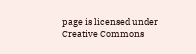page is licensed under Creative Commons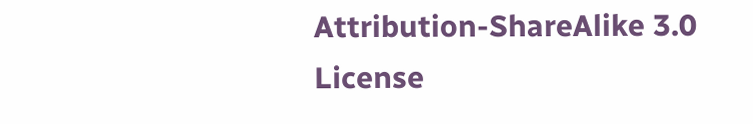Attribution-ShareAlike 3.0 License